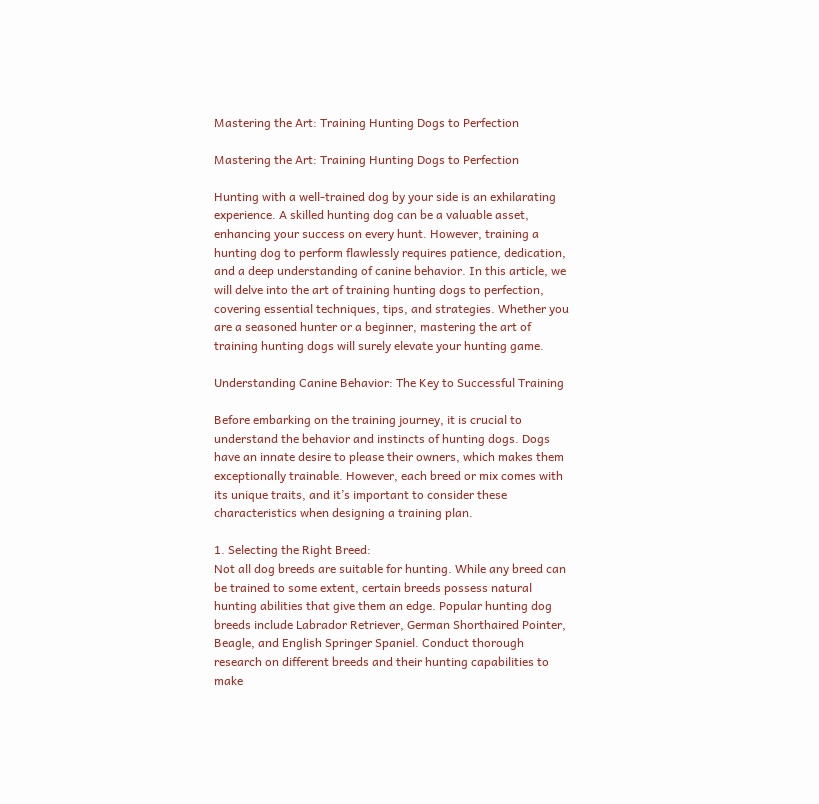Mastering the Art: Training Hunting Dogs to Perfection

Mastering the Art: Training Hunting Dogs to Perfection

Hunting with a well-trained dog by your side is an exhilarating experience. A skilled hunting dog can be a valuable asset, enhancing your success on every hunt. However, training a hunting dog to perform flawlessly requires patience, dedication, and a deep understanding of canine behavior. In this article, we will delve into the art of training hunting dogs to perfection, covering essential techniques, tips, and strategies. Whether you are a seasoned hunter or a beginner, mastering the art of training hunting dogs will surely elevate your hunting game.

Understanding Canine Behavior: The Key to Successful Training

Before embarking on the training journey, it is crucial to understand the behavior and instincts of hunting dogs. Dogs have an innate desire to please their owners, which makes them exceptionally trainable. However, each breed or mix comes with its unique traits, and it’s important to consider these characteristics when designing a training plan.

1. Selecting the Right Breed:
Not all dog breeds are suitable for hunting. While any breed can be trained to some extent, certain breeds possess natural hunting abilities that give them an edge. Popular hunting dog breeds include Labrador Retriever, German Shorthaired Pointer, Beagle, and English Springer Spaniel. Conduct thorough research on different breeds and their hunting capabilities to make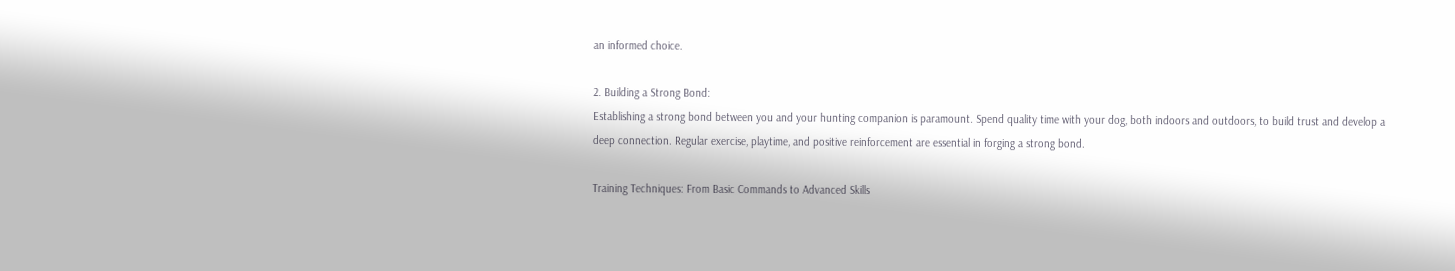an informed choice.

2. Building a Strong Bond:
Establishing a strong bond between you and your hunting companion is paramount. Spend quality time with your dog, both indoors and outdoors, to build trust and develop a deep connection. Regular exercise, playtime, and positive reinforcement are essential in forging a strong bond.

Training Techniques: From Basic Commands to Advanced Skills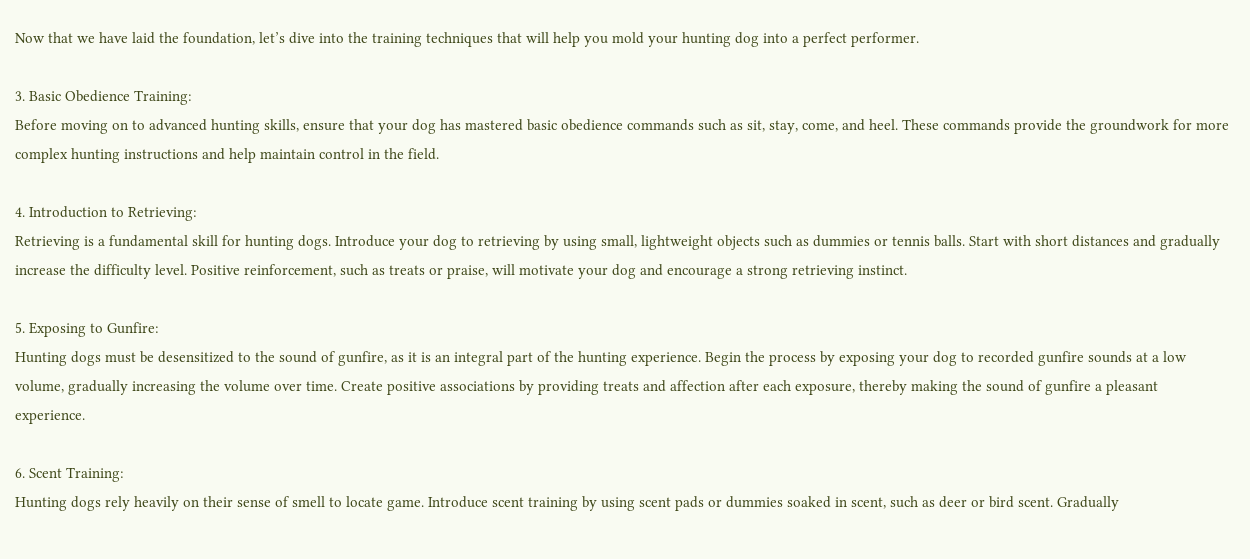Now that we have laid the foundation, let’s dive into the training techniques that will help you mold your hunting dog into a perfect performer.

3. Basic Obedience Training:
Before moving on to advanced hunting skills, ensure that your dog has mastered basic obedience commands such as sit, stay, come, and heel. These commands provide the groundwork for more complex hunting instructions and help maintain control in the field.

4. Introduction to Retrieving:
Retrieving is a fundamental skill for hunting dogs. Introduce your dog to retrieving by using small, lightweight objects such as dummies or tennis balls. Start with short distances and gradually increase the difficulty level. Positive reinforcement, such as treats or praise, will motivate your dog and encourage a strong retrieving instinct.

5. Exposing to Gunfire:
Hunting dogs must be desensitized to the sound of gunfire, as it is an integral part of the hunting experience. Begin the process by exposing your dog to recorded gunfire sounds at a low volume, gradually increasing the volume over time. Create positive associations by providing treats and affection after each exposure, thereby making the sound of gunfire a pleasant experience.

6. Scent Training:
Hunting dogs rely heavily on their sense of smell to locate game. Introduce scent training by using scent pads or dummies soaked in scent, such as deer or bird scent. Gradually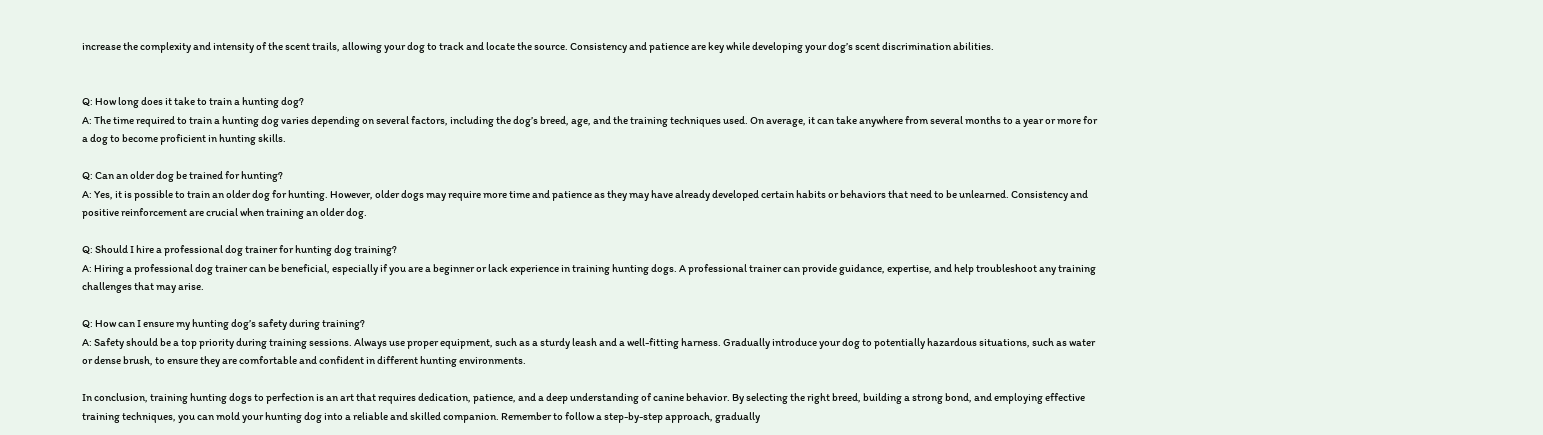increase the complexity and intensity of the scent trails, allowing your dog to track and locate the source. Consistency and patience are key while developing your dog’s scent discrimination abilities.


Q: How long does it take to train a hunting dog?
A: The time required to train a hunting dog varies depending on several factors, including the dog’s breed, age, and the training techniques used. On average, it can take anywhere from several months to a year or more for a dog to become proficient in hunting skills.

Q: Can an older dog be trained for hunting?
A: Yes, it is possible to train an older dog for hunting. However, older dogs may require more time and patience as they may have already developed certain habits or behaviors that need to be unlearned. Consistency and positive reinforcement are crucial when training an older dog.

Q: Should I hire a professional dog trainer for hunting dog training?
A: Hiring a professional dog trainer can be beneficial, especially if you are a beginner or lack experience in training hunting dogs. A professional trainer can provide guidance, expertise, and help troubleshoot any training challenges that may arise.

Q: How can I ensure my hunting dog’s safety during training?
A: Safety should be a top priority during training sessions. Always use proper equipment, such as a sturdy leash and a well-fitting harness. Gradually introduce your dog to potentially hazardous situations, such as water or dense brush, to ensure they are comfortable and confident in different hunting environments.

In conclusion, training hunting dogs to perfection is an art that requires dedication, patience, and a deep understanding of canine behavior. By selecting the right breed, building a strong bond, and employing effective training techniques, you can mold your hunting dog into a reliable and skilled companion. Remember to follow a step-by-step approach, gradually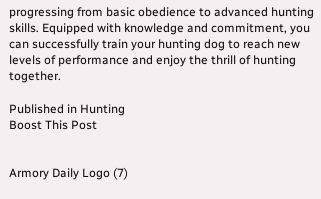progressing from basic obedience to advanced hunting skills. Equipped with knowledge and commitment, you can successfully train your hunting dog to reach new levels of performance and enjoy the thrill of hunting together.

Published in Hunting
Boost This Post


Armory Daily Logo (7)